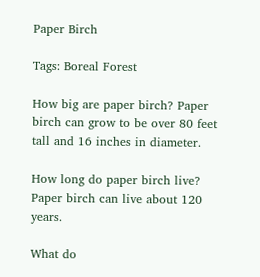Paper Birch

Tags: Boreal Forest

How big are paper birch? Paper birch can grow to be over 80 feet tall and 16 inches in diameter.

How long do paper birch live? Paper birch can live about 120 years.

What do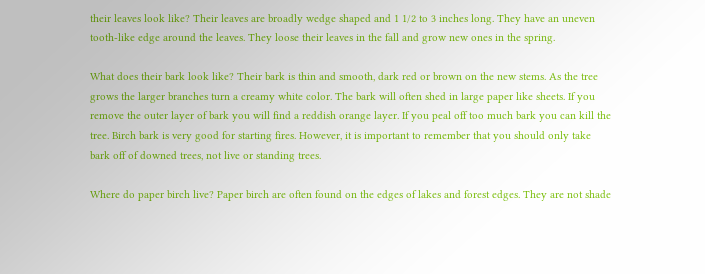their leaves look like? Their leaves are broadly wedge shaped and 1 1/2 to 3 inches long. They have an uneven tooth-like edge around the leaves. They loose their leaves in the fall and grow new ones in the spring.

What does their bark look like? Their bark is thin and smooth, dark red or brown on the new stems. As the tree grows the larger branches turn a creamy white color. The bark will often shed in large paper like sheets. If you remove the outer layer of bark you will find a reddish orange layer. If you peal off too much bark you can kill the tree. Birch bark is very good for starting fires. However, it is important to remember that you should only take bark off of downed trees, not live or standing trees.

Where do paper birch live? Paper birch are often found on the edges of lakes and forest edges. They are not shade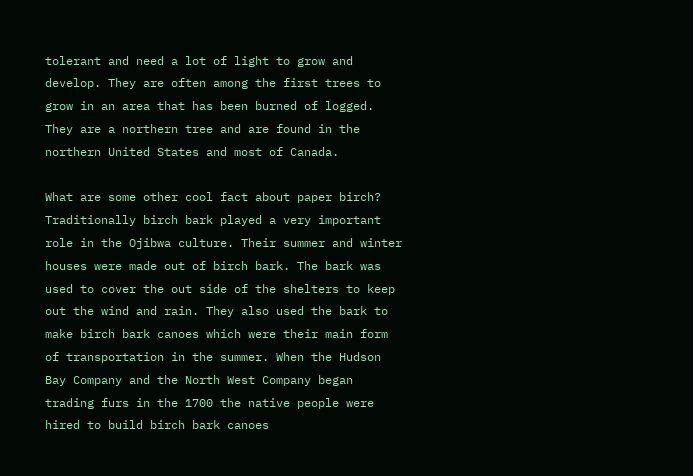tolerant and need a lot of light to grow and develop. They are often among the first trees to grow in an area that has been burned of logged. They are a northern tree and are found in the northern United States and most of Canada.

What are some other cool fact about paper birch? Traditionally birch bark played a very important role in the Ojibwa culture. Their summer and winter houses were made out of birch bark. The bark was used to cover the out side of the shelters to keep out the wind and rain. They also used the bark to make birch bark canoes which were their main form of transportation in the summer. When the Hudson Bay Company and the North West Company began trading furs in the 1700 the native people were hired to build birch bark canoes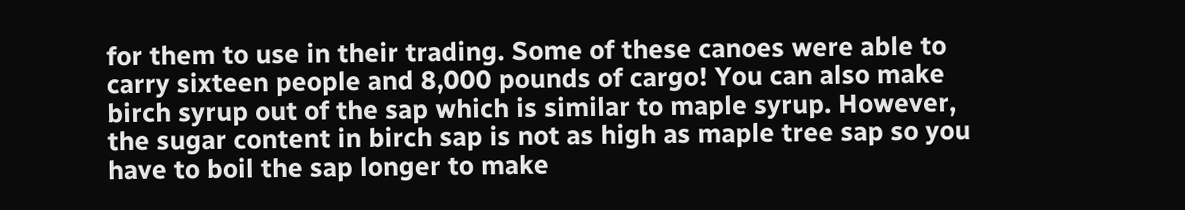for them to use in their trading. Some of these canoes were able to carry sixteen people and 8,000 pounds of cargo! You can also make birch syrup out of the sap which is similar to maple syrup. However, the sugar content in birch sap is not as high as maple tree sap so you have to boil the sap longer to make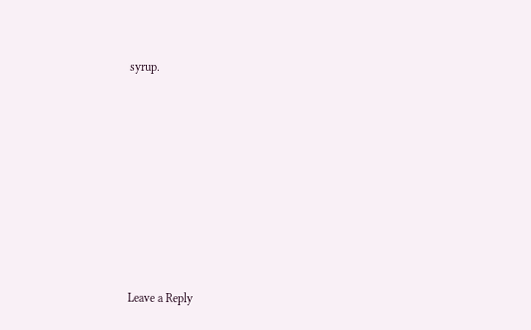syrup.










Leave a Reply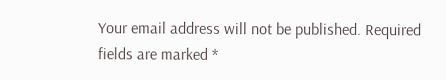Your email address will not be published. Required fields are marked *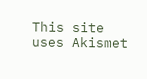This site uses Akismet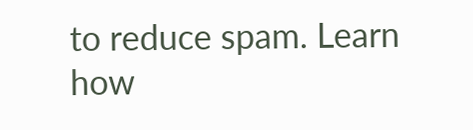to reduce spam. Learn how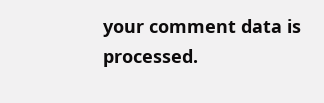your comment data is processed.